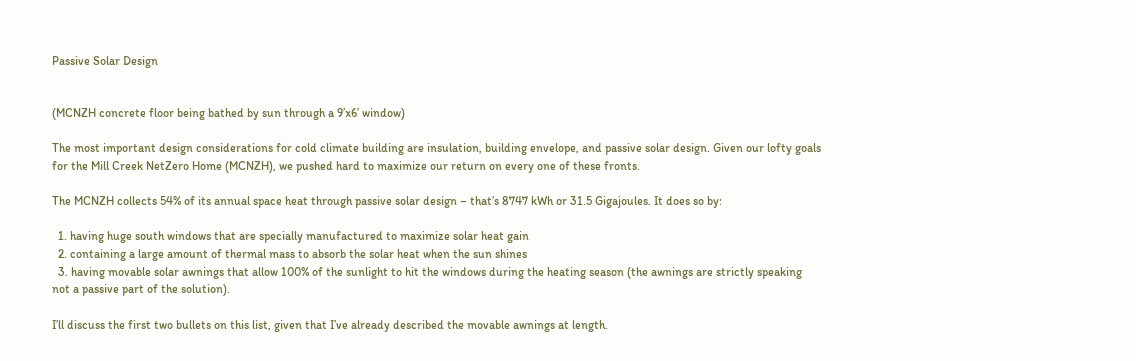Passive Solar Design


(MCNZH concrete floor being bathed by sun through a 9’x6’ window)

The most important design considerations for cold climate building are insulation, building envelope, and passive solar design. Given our lofty goals for the Mill Creek NetZero Home (MCNZH), we pushed hard to maximize our return on every one of these fronts.

The MCNZH collects 54% of its annual space heat through passive solar design – that’s 8747 kWh or 31.5 Gigajoules. It does so by:

  1. having huge south windows that are specially manufactured to maximize solar heat gain
  2. containing a large amount of thermal mass to absorb the solar heat when the sun shines
  3. having movable solar awnings that allow 100% of the sunlight to hit the windows during the heating season (the awnings are strictly speaking not a passive part of the solution).

I’ll discuss the first two bullets on this list, given that I’ve already described the movable awnings at length.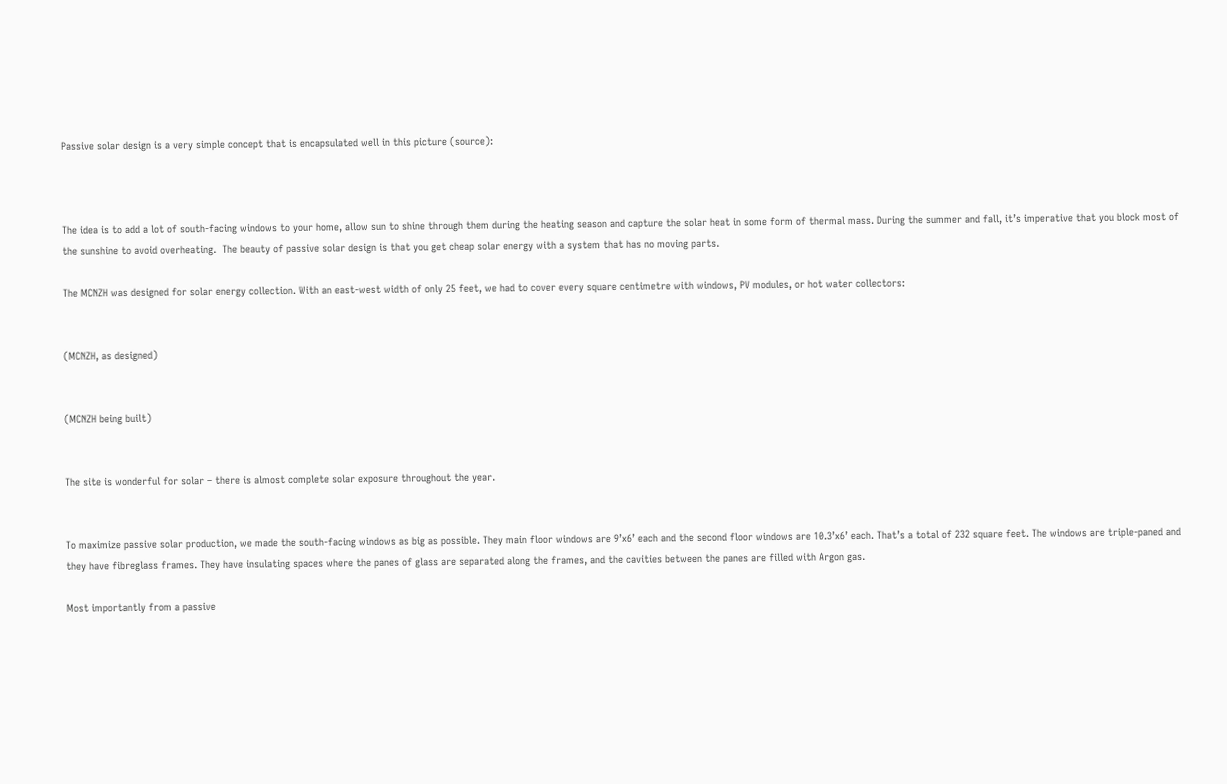Passive solar design is a very simple concept that is encapsulated well in this picture (source):



The idea is to add a lot of south-facing windows to your home, allow sun to shine through them during the heating season and capture the solar heat in some form of thermal mass. During the summer and fall, it’s imperative that you block most of the sunshine to avoid overheating.  The beauty of passive solar design is that you get cheap solar energy with a system that has no moving parts.

The MCNZH was designed for solar energy collection. With an east-west width of only 25 feet, we had to cover every square centimetre with windows, PV modules, or hot water collectors:


(MCNZH, as designed)


(MCNZH being built)


The site is wonderful for solar – there is almost complete solar exposure throughout the year.


To maximize passive solar production, we made the south-facing windows as big as possible. They main floor windows are 9’x6’ each and the second floor windows are 10.3’x6’ each. That’s a total of 232 square feet. The windows are triple-paned and they have fibreglass frames. They have insulating spaces where the panes of glass are separated along the frames, and the cavities between the panes are filled with Argon gas.

Most importantly from a passive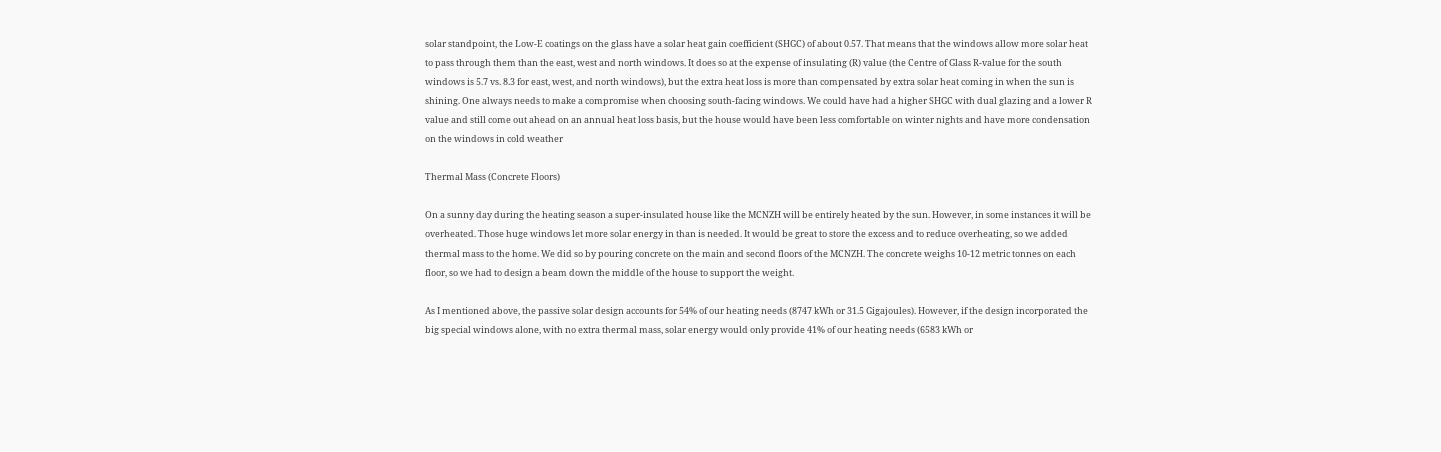solar standpoint, the Low-E coatings on the glass have a solar heat gain coefficient (SHGC) of about 0.57. That means that the windows allow more solar heat to pass through them than the east, west and north windows. It does so at the expense of insulating (R) value (the Centre of Glass R-value for the south windows is 5.7 vs. 8.3 for east, west, and north windows), but the extra heat loss is more than compensated by extra solar heat coming in when the sun is shining. One always needs to make a compromise when choosing south-facing windows. We could have had a higher SHGC with dual glazing and a lower R value and still come out ahead on an annual heat loss basis, but the house would have been less comfortable on winter nights and have more condensation on the windows in cold weather

Thermal Mass (Concrete Floors)

On a sunny day during the heating season a super-insulated house like the MCNZH will be entirely heated by the sun. However, in some instances it will be overheated. Those huge windows let more solar energy in than is needed. It would be great to store the excess and to reduce overheating, so we added thermal mass to the home. We did so by pouring concrete on the main and second floors of the MCNZH. The concrete weighs 10-12 metric tonnes on each floor, so we had to design a beam down the middle of the house to support the weight.

As I mentioned above, the passive solar design accounts for 54% of our heating needs (8747 kWh or 31.5 Gigajoules). However, if the design incorporated the big special windows alone, with no extra thermal mass, solar energy would only provide 41% of our heating needs (6583 kWh or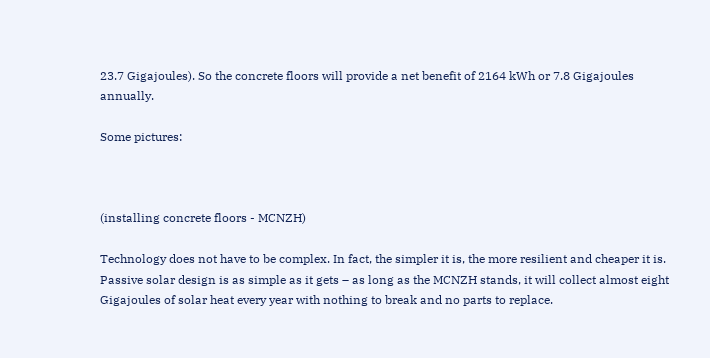23.7 Gigajoules). So the concrete floors will provide a net benefit of 2164 kWh or 7.8 Gigajoules annually.

Some pictures:



(installing concrete floors - MCNZH)

Technology does not have to be complex. In fact, the simpler it is, the more resilient and cheaper it is. Passive solar design is as simple as it gets – as long as the MCNZH stands, it will collect almost eight Gigajoules of solar heat every year with nothing to break and no parts to replace.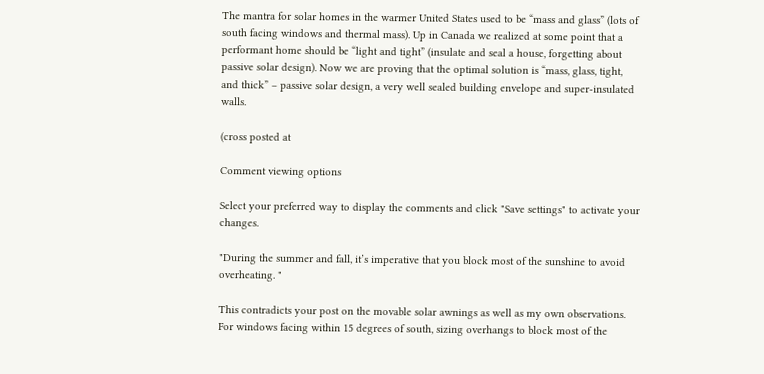The mantra for solar homes in the warmer United States used to be “mass and glass” (lots of south facing windows and thermal mass). Up in Canada we realized at some point that a performant home should be “light and tight” (insulate and seal a house, forgetting about passive solar design). Now we are proving that the optimal solution is “mass, glass, tight, and thick” – passive solar design, a very well sealed building envelope and super-insulated walls.

(cross posted at

Comment viewing options

Select your preferred way to display the comments and click "Save settings" to activate your changes.

"During the summer and fall, it’s imperative that you block most of the sunshine to avoid overheating. "

This contradicts your post on the movable solar awnings as well as my own observations.
For windows facing within 15 degrees of south, sizing overhangs to block most of the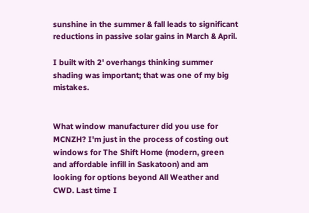sunshine in the summer & fall leads to significant reductions in passive solar gains in March & April.

I built with 2' overhangs thinking summer shading was important; that was one of my big mistakes.


What window manufacturer did you use for MCNZH? I'm just in the process of costing out windows for The Shift Home (modern, green and affordable infill in Saskatoon) and am looking for options beyond All Weather and CWD. Last time I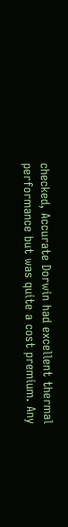checked, Accurate Dorwin had excellent thermal performance but was quite a cost premium. Any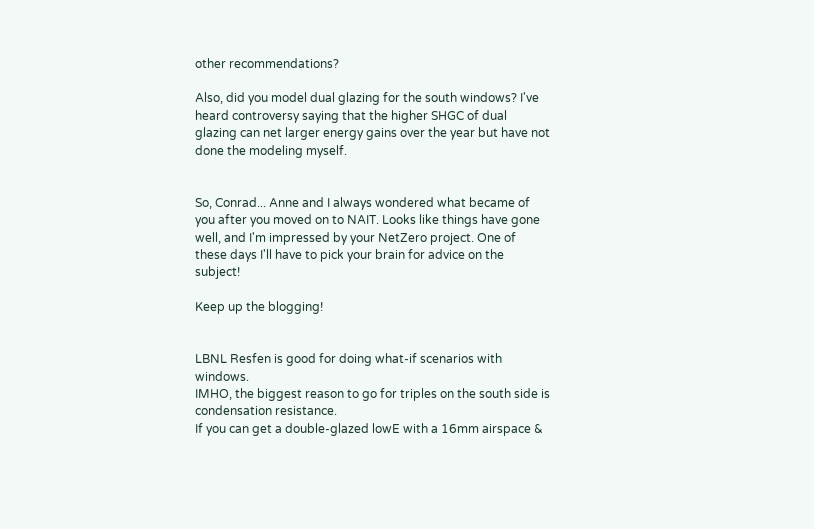other recommendations?

Also, did you model dual glazing for the south windows? I've heard controversy saying that the higher SHGC of dual glazing can net larger energy gains over the year but have not done the modeling myself.


So, Conrad... Anne and I always wondered what became of you after you moved on to NAIT. Looks like things have gone well, and I'm impressed by your NetZero project. One of these days I'll have to pick your brain for advice on the subject!

Keep up the blogging!


LBNL Resfen is good for doing what-if scenarios with windows.
IMHO, the biggest reason to go for triples on the south side is condensation resistance.
If you can get a double-glazed lowE with a 16mm airspace &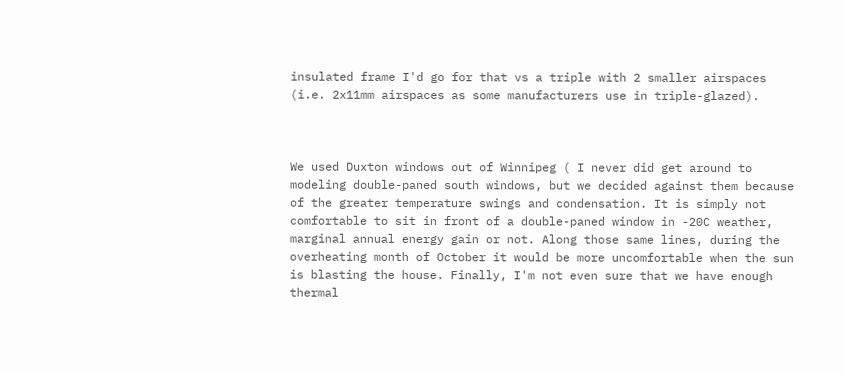insulated frame I'd go for that vs a triple with 2 smaller airspaces (i.e. 2x11mm airspaces as some manufacturers use in triple-glazed).



We used Duxton windows out of Winnipeg ( I never did get around to modeling double-paned south windows, but we decided against them because of the greater temperature swings and condensation. It is simply not comfortable to sit in front of a double-paned window in -20C weather, marginal annual energy gain or not. Along those same lines, during the overheating month of October it would be more uncomfortable when the sun is blasting the house. Finally, I'm not even sure that we have enough thermal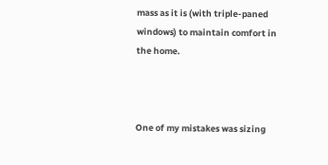mass as it is (with triple-paned windows) to maintain comfort in the home.



One of my mistakes was sizing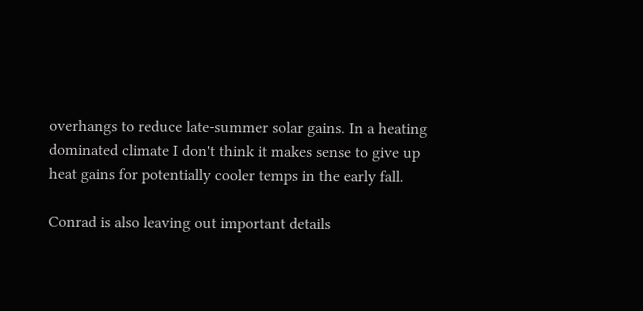overhangs to reduce late-summer solar gains. In a heating dominated climate I don't think it makes sense to give up heat gains for potentially cooler temps in the early fall.

Conrad is also leaving out important details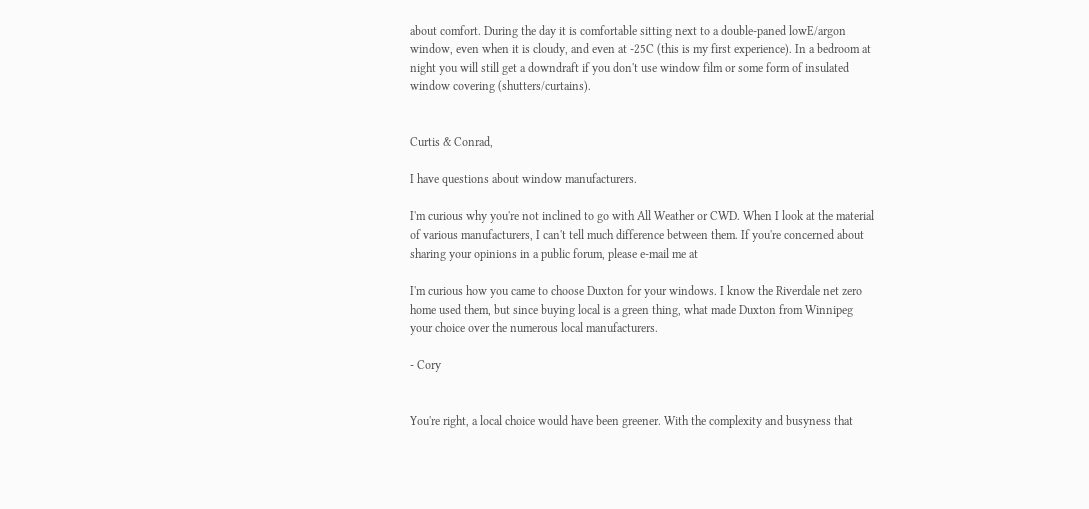about comfort. During the day it is comfortable sitting next to a double-paned lowE/argon window, even when it is cloudy, and even at -25C (this is my first experience). In a bedroom at night you will still get a downdraft if you don't use window film or some form of insulated window covering (shutters/curtains).


Curtis & Conrad,

I have questions about window manufacturers.

I'm curious why you're not inclined to go with All Weather or CWD. When I look at the material of various manufacturers, I can't tell much difference between them. If you're concerned about sharing your opinions in a public forum, please e-mail me at

I'm curious how you came to choose Duxton for your windows. I know the Riverdale net zero home used them, but since buying local is a green thing, what made Duxton from Winnipeg your choice over the numerous local manufacturers.

- Cory


You're right, a local choice would have been greener. With the complexity and busyness that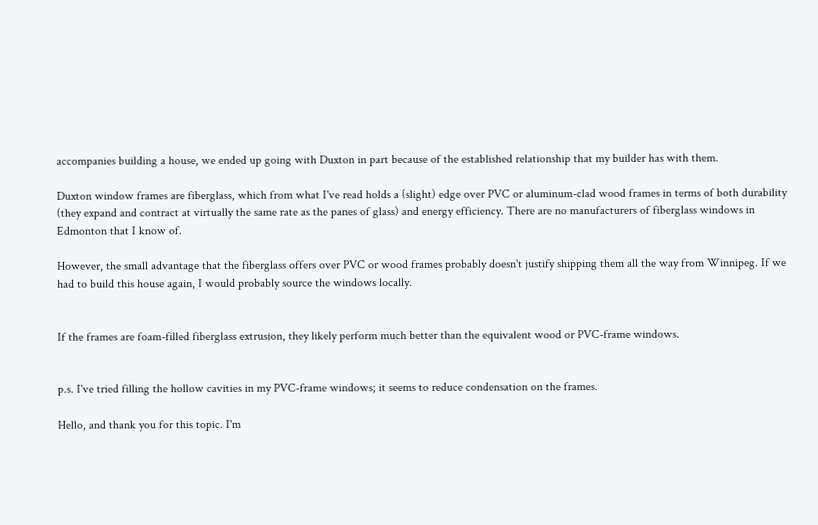accompanies building a house, we ended up going with Duxton in part because of the established relationship that my builder has with them.

Duxton window frames are fiberglass, which from what I've read holds a (slight) edge over PVC or aluminum-clad wood frames in terms of both durability (they expand and contract at virtually the same rate as the panes of glass) and energy efficiency. There are no manufacturers of fiberglass windows in Edmonton that I know of.

However, the small advantage that the fiberglass offers over PVC or wood frames probably doesn't justify shipping them all the way from Winnipeg. If we had to build this house again, I would probably source the windows locally.


If the frames are foam-filled fiberglass extrusion, they likely perform much better than the equivalent wood or PVC-frame windows.


p.s. I've tried filling the hollow cavities in my PVC-frame windows; it seems to reduce condensation on the frames.

Hello, and thank you for this topic. I'm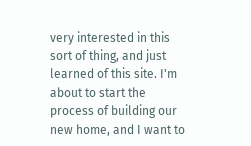very interested in this sort of thing, and just learned of this site. I'm about to start the process of building our new home, and I want to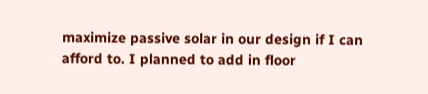maximize passive solar in our design if I can afford to. I planned to add in floor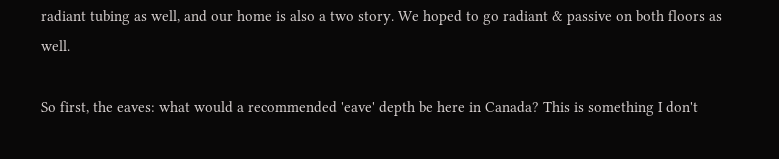radiant tubing as well, and our home is also a two story. We hoped to go radiant & passive on both floors as well.

So first, the eaves: what would a recommended 'eave' depth be here in Canada? This is something I don't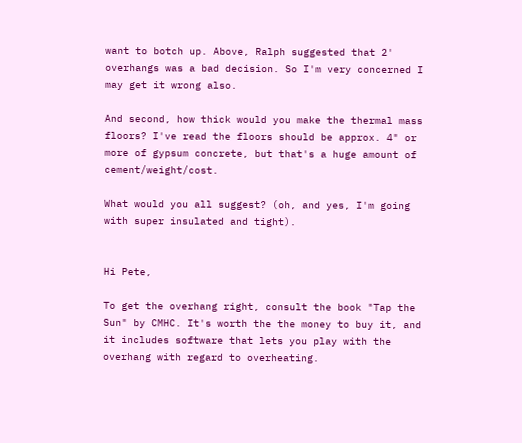want to botch up. Above, Ralph suggested that 2' overhangs was a bad decision. So I'm very concerned I may get it wrong also.

And second, how thick would you make the thermal mass floors? I've read the floors should be approx. 4" or more of gypsum concrete, but that's a huge amount of cement/weight/cost.

What would you all suggest? (oh, and yes, I'm going with super insulated and tight).


Hi Pete,

To get the overhang right, consult the book "Tap the Sun" by CMHC. It's worth the the money to buy it, and it includes software that lets you play with the overhang with regard to overheating.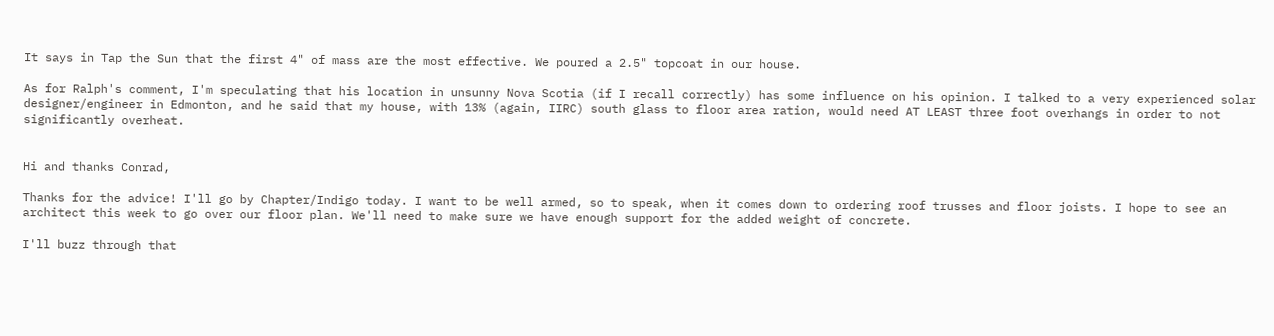It says in Tap the Sun that the first 4" of mass are the most effective. We poured a 2.5" topcoat in our house.

As for Ralph's comment, I'm speculating that his location in unsunny Nova Scotia (if I recall correctly) has some influence on his opinion. I talked to a very experienced solar designer/engineer in Edmonton, and he said that my house, with 13% (again, IIRC) south glass to floor area ration, would need AT LEAST three foot overhangs in order to not significantly overheat.


Hi and thanks Conrad,

Thanks for the advice! I'll go by Chapter/Indigo today. I want to be well armed, so to speak, when it comes down to ordering roof trusses and floor joists. I hope to see an architect this week to go over our floor plan. We'll need to make sure we have enough support for the added weight of concrete.

I'll buzz through that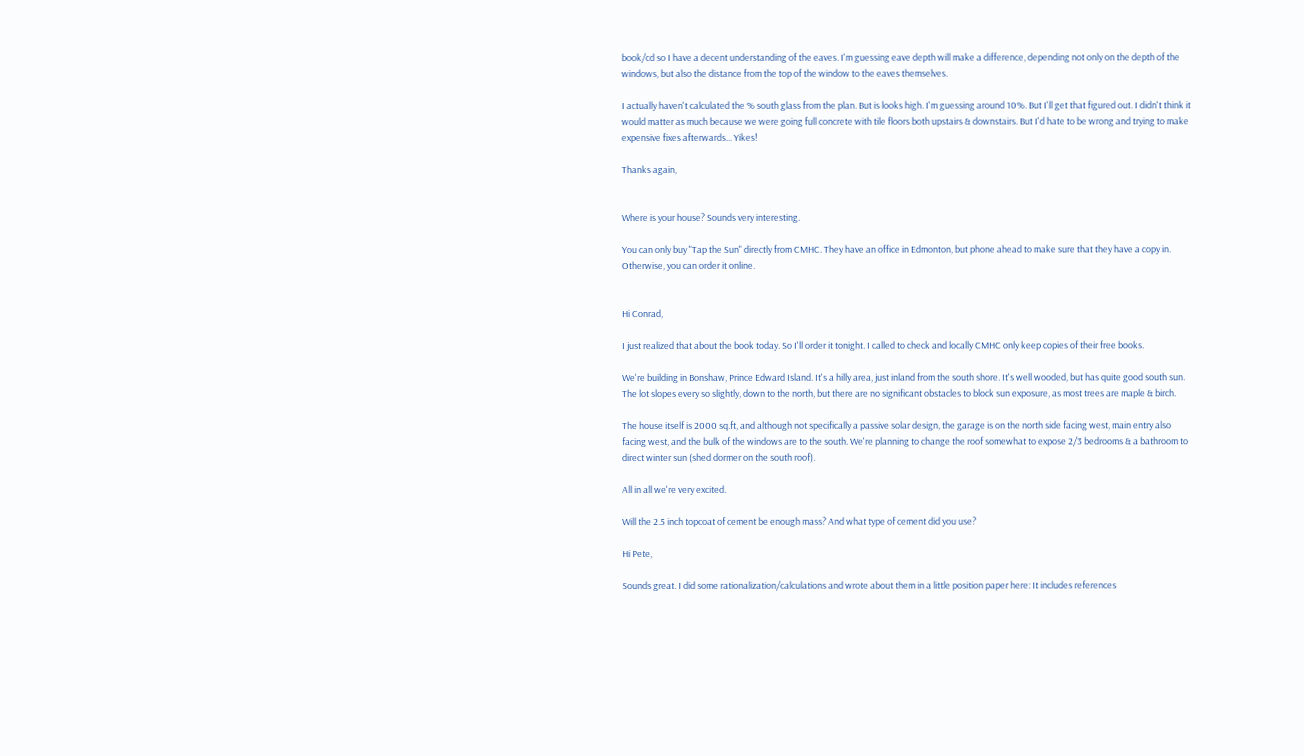book/cd so I have a decent understanding of the eaves. I'm guessing eave depth will make a difference, depending not only on the depth of the windows, but also the distance from the top of the window to the eaves themselves.

I actually haven't calculated the % south glass from the plan. But is looks high. I'm guessing around 10%. But I'll get that figured out. I didn't think it would matter as much because we were going full concrete with tile floors both upstairs & downstairs. But I'd hate to be wrong and trying to make expensive fixes afterwards... Yikes!

Thanks again,


Where is your house? Sounds very interesting.

You can only buy "Tap the Sun" directly from CMHC. They have an office in Edmonton, but phone ahead to make sure that they have a copy in. Otherwise, you can order it online.


Hi Conrad,

I just realized that about the book today. So I'll order it tonight. I called to check and locally CMHC only keep copies of their free books.

We're building in Bonshaw, Prince Edward Island. It's a hilly area, just inland from the south shore. It's well wooded, but has quite good south sun. The lot slopes every so slightly, down to the north, but there are no significant obstacles to block sun exposure, as most trees are maple & birch.

The house itself is 2000 sq.ft, and although not specifically a passive solar design, the garage is on the north side facing west, main entry also facing west, and the bulk of the windows are to the south. We're planning to change the roof somewhat to expose 2/3 bedrooms & a bathroom to direct winter sun (shed dormer on the south roof).

All in all we're very excited.

Will the 2.5 inch topcoat of cement be enough mass? And what type of cement did you use?

Hi Pete,

Sounds great. I did some rationalization/calculations and wrote about them in a little position paper here: It includes references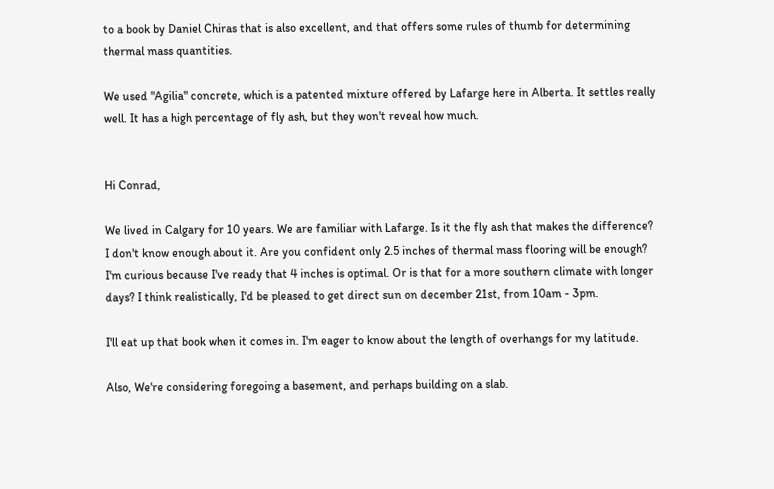to a book by Daniel Chiras that is also excellent, and that offers some rules of thumb for determining thermal mass quantities.

We used "Agilia" concrete, which is a patented mixture offered by Lafarge here in Alberta. It settles really well. It has a high percentage of fly ash, but they won't reveal how much.


Hi Conrad,

We lived in Calgary for 10 years. We are familiar with Lafarge. Is it the fly ash that makes the difference? I don't know enough about it. Are you confident only 2.5 inches of thermal mass flooring will be enough? I'm curious because I've ready that 4 inches is optimal. Or is that for a more southern climate with longer days? I think realistically, I'd be pleased to get direct sun on december 21st, from 10am - 3pm.

I'll eat up that book when it comes in. I'm eager to know about the length of overhangs for my latitude.

Also, We're considering foregoing a basement, and perhaps building on a slab.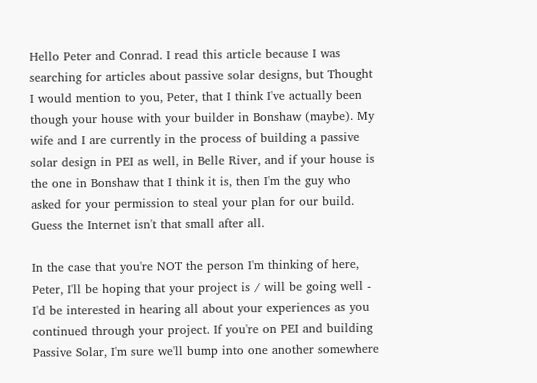Hello Peter and Conrad. I read this article because I was searching for articles about passive solar designs, but Thought I would mention to you, Peter, that I think I've actually been though your house with your builder in Bonshaw (maybe). My wife and I are currently in the process of building a passive solar design in PEI as well, in Belle River, and if your house is the one in Bonshaw that I think it is, then I'm the guy who asked for your permission to steal your plan for our build. Guess the Internet isn't that small after all.

In the case that you're NOT the person I'm thinking of here, Peter, I'll be hoping that your project is / will be going well - I'd be interested in hearing all about your experiences as you continued through your project. If you're on PEI and building Passive Solar, I'm sure we'll bump into one another somewhere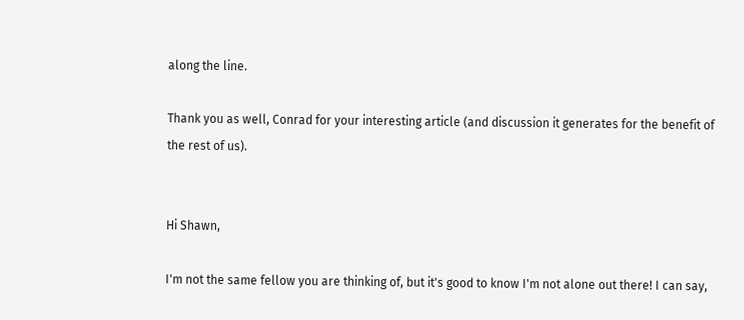along the line.

Thank you as well, Conrad for your interesting article (and discussion it generates for the benefit of the rest of us).


Hi Shawn,

I'm not the same fellow you are thinking of, but it's good to know I'm not alone out there! I can say,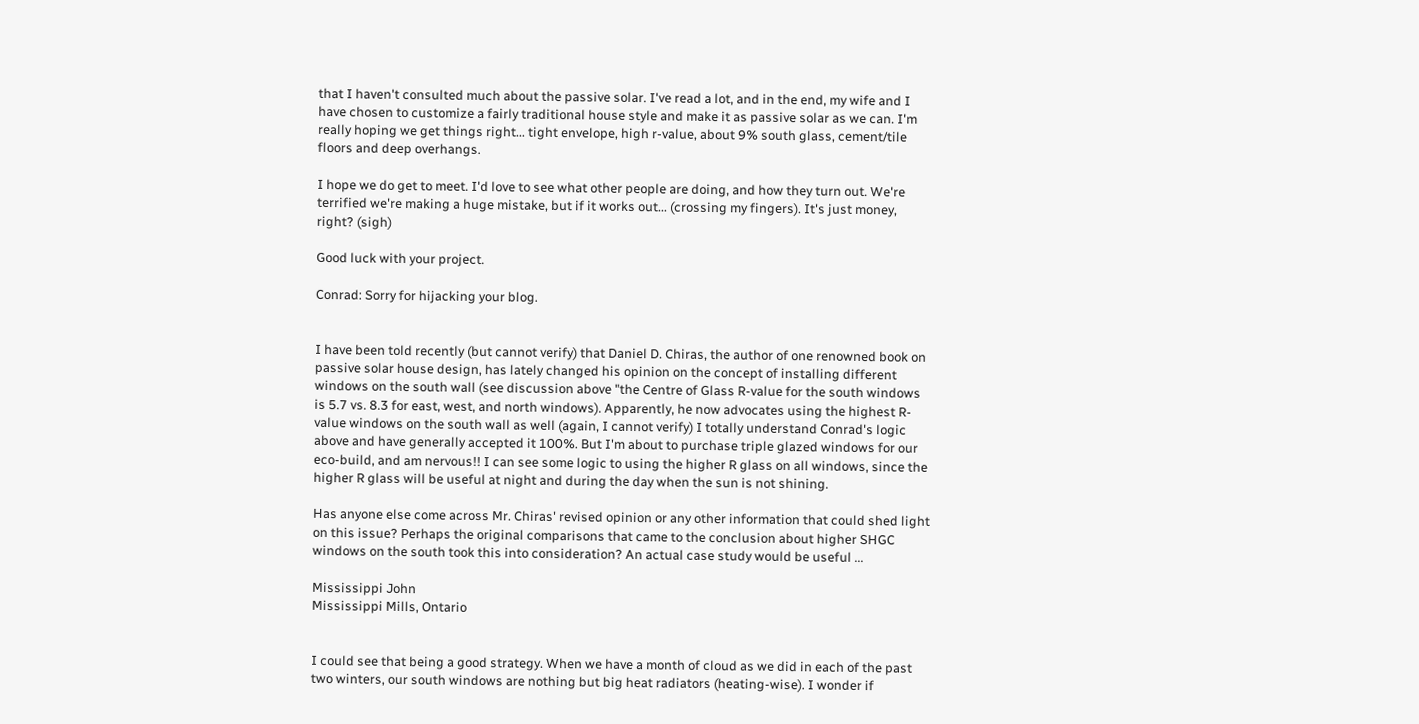that I haven't consulted much about the passive solar. I've read a lot, and in the end, my wife and I have chosen to customize a fairly traditional house style and make it as passive solar as we can. I'm really hoping we get things right... tight envelope, high r-value, about 9% south glass, cement/tile floors and deep overhangs.

I hope we do get to meet. I'd love to see what other people are doing, and how they turn out. We're terrified we're making a huge mistake, but if it works out... (crossing my fingers). It's just money, right? (sigh)

Good luck with your project.

Conrad: Sorry for hijacking your blog.


I have been told recently (but cannot verify) that Daniel D. Chiras, the author of one renowned book on passive solar house design, has lately changed his opinion on the concept of installing different windows on the south wall (see discussion above "the Centre of Glass R-value for the south windows is 5.7 vs. 8.3 for east, west, and north windows). Apparently, he now advocates using the highest R-value windows on the south wall as well (again, I cannot verify) I totally understand Conrad's logic above and have generally accepted it 100%. But I'm about to purchase triple glazed windows for our eco-build, and am nervous!! I can see some logic to using the higher R glass on all windows, since the higher R glass will be useful at night and during the day when the sun is not shining.

Has anyone else come across Mr. Chiras' revised opinion or any other information that could shed light on this issue? Perhaps the original comparisons that came to the conclusion about higher SHGC windows on the south took this into consideration? An actual case study would be useful ...

Mississippi John
Mississippi Mills, Ontario


I could see that being a good strategy. When we have a month of cloud as we did in each of the past two winters, our south windows are nothing but big heat radiators (heating-wise). I wonder if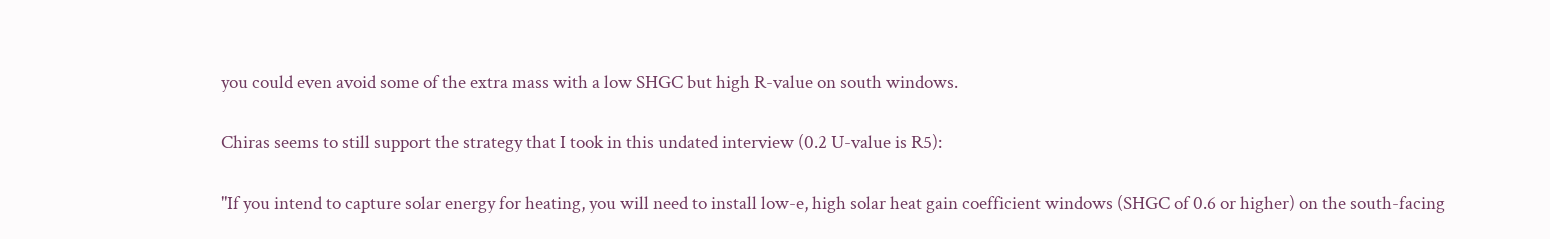you could even avoid some of the extra mass with a low SHGC but high R-value on south windows.

Chiras seems to still support the strategy that I took in this undated interview (0.2 U-value is R5):

"If you intend to capture solar energy for heating, you will need to install low-e, high solar heat gain coefficient windows (SHGC of 0.6 or higher) on the south-facing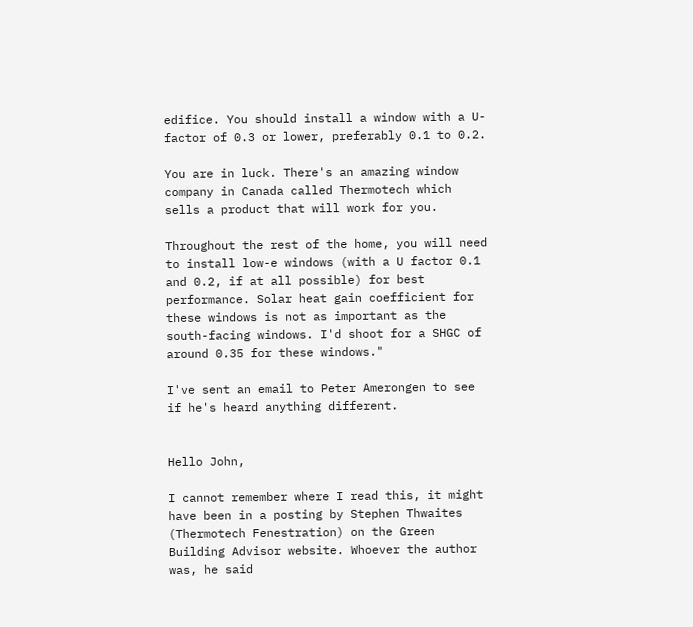edifice. You should install a window with a U-factor of 0.3 or lower, preferably 0.1 to 0.2.

You are in luck. There's an amazing window company in Canada called Thermotech which sells a product that will work for you.

Throughout the rest of the home, you will need to install low-e windows (with a U factor 0.1 and 0.2, if at all possible) for best performance. Solar heat gain coefficient for these windows is not as important as the south-facing windows. I'd shoot for a SHGC of around 0.35 for these windows."

I've sent an email to Peter Amerongen to see if he's heard anything different.


Hello John,

I cannot remember where I read this, it might have been in a posting by Stephen Thwaites (Thermotech Fenestration) on the Green Building Advisor website. Whoever the author was, he said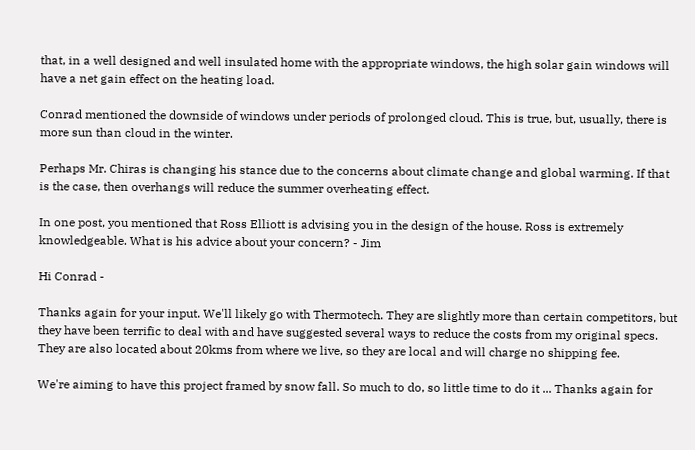that, in a well designed and well insulated home with the appropriate windows, the high solar gain windows will have a net gain effect on the heating load.

Conrad mentioned the downside of windows under periods of prolonged cloud. This is true, but, usually, there is more sun than cloud in the winter.

Perhaps Mr. Chiras is changing his stance due to the concerns about climate change and global warming. If that is the case, then overhangs will reduce the summer overheating effect.

In one post, you mentioned that Ross Elliott is advising you in the design of the house. Ross is extremely knowledgeable. What is his advice about your concern? - Jim

Hi Conrad -

Thanks again for your input. We'll likely go with Thermotech. They are slightly more than certain competitors, but they have been terrific to deal with and have suggested several ways to reduce the costs from my original specs. They are also located about 20kms from where we live, so they are local and will charge no shipping fee.

We're aiming to have this project framed by snow fall. So much to do, so little time to do it ... Thanks again for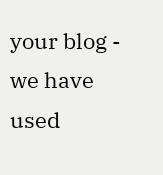your blog - we have used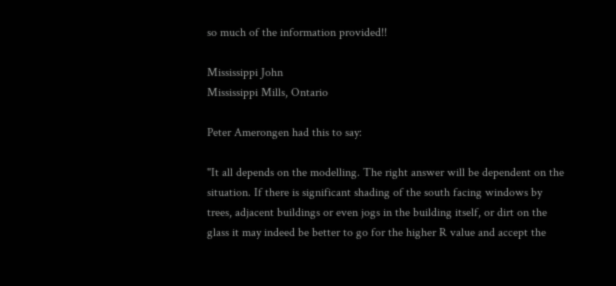so much of the information provided!!

Mississippi John
Mississippi Mills, Ontario

Peter Amerongen had this to say:

"It all depends on the modelling. The right answer will be dependent on the situation. If there is significant shading of the south facing windows by trees, adjacent buildings or even jogs in the building itself, or dirt on the glass it may indeed be better to go for the higher R value and accept the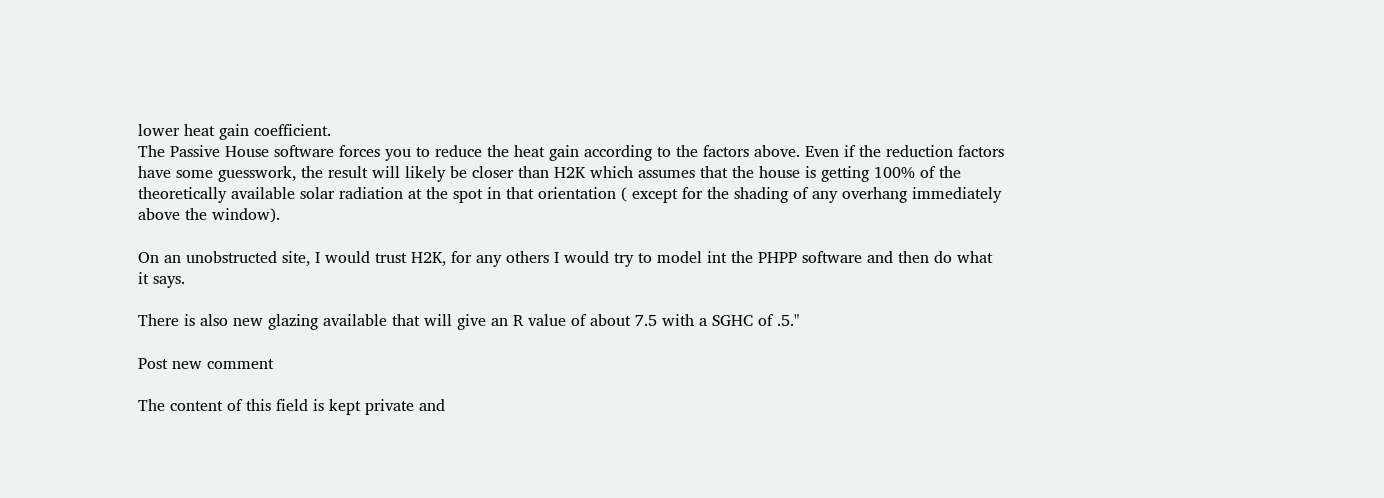lower heat gain coefficient.
The Passive House software forces you to reduce the heat gain according to the factors above. Even if the reduction factors have some guesswork, the result will likely be closer than H2K which assumes that the house is getting 100% of the theoretically available solar radiation at the spot in that orientation ( except for the shading of any overhang immediately above the window).

On an unobstructed site, I would trust H2K, for any others I would try to model int the PHPP software and then do what it says.

There is also new glazing available that will give an R value of about 7.5 with a SGHC of .5."

Post new comment

The content of this field is kept private and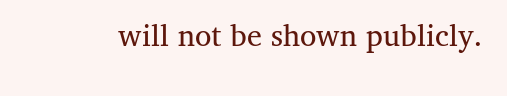will not be shown publicly.